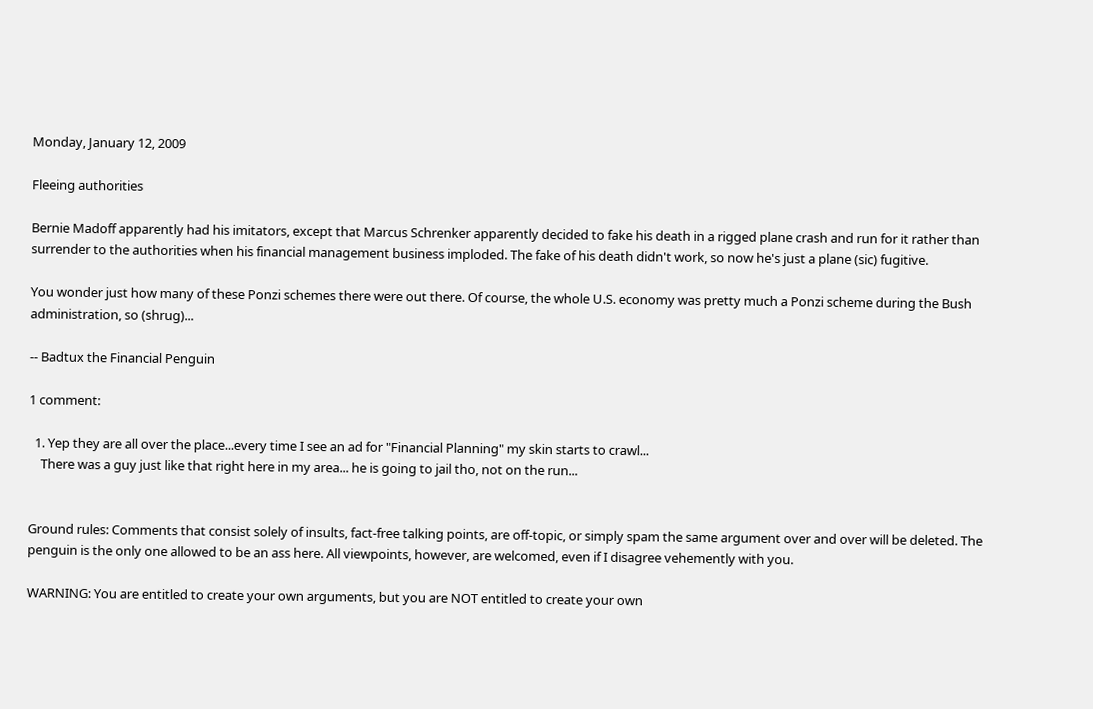Monday, January 12, 2009

Fleeing authorities

Bernie Madoff apparently had his imitators, except that Marcus Schrenker apparently decided to fake his death in a rigged plane crash and run for it rather than surrender to the authorities when his financial management business imploded. The fake of his death didn't work, so now he's just a plane (sic) fugitive.

You wonder just how many of these Ponzi schemes there were out there. Of course, the whole U.S. economy was pretty much a Ponzi scheme during the Bush administration, so (shrug)...

-- Badtux the Financial Penguin

1 comment:

  1. Yep they are all over the place...every time I see an ad for "Financial Planning" my skin starts to crawl...
    There was a guy just like that right here in my area... he is going to jail tho, not on the run...


Ground rules: Comments that consist solely of insults, fact-free talking points, are off-topic, or simply spam the same argument over and over will be deleted. The penguin is the only one allowed to be an ass here. All viewpoints, however, are welcomed, even if I disagree vehemently with you.

WARNING: You are entitled to create your own arguments, but you are NOT entitled to create your own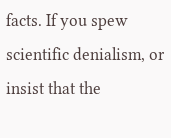facts. If you spew scientific denialism, or insist that the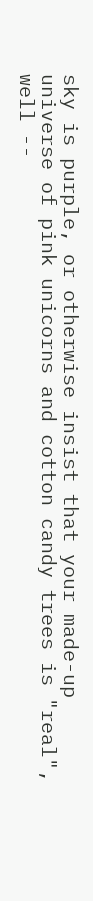sky is purple, or otherwise insist that your made-up universe of pink unicorns and cotton candy trees is "real", well --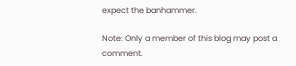expect the banhammer.

Note: Only a member of this blog may post a comment.